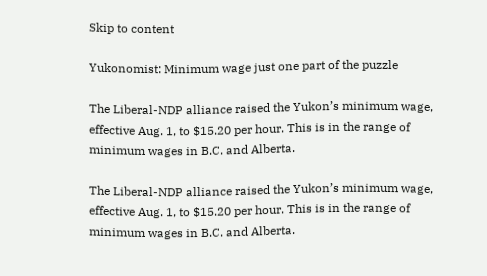Skip to content

Yukonomist: Minimum wage just one part of the puzzle

The Liberal-NDP alliance raised the Yukon’s minimum wage, effective Aug. 1, to $15.20 per hour. This is in the range of minimum wages in B.C. and Alberta.

The Liberal-NDP alliance raised the Yukon’s minimum wage, effective Aug. 1, to $15.20 per hour. This is in the range of minimum wages in B.C. and Alberta.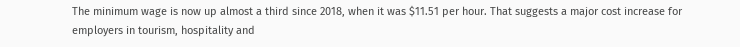The minimum wage is now up almost a third since 2018, when it was $11.51 per hour. That suggests a major cost increase for employers in tourism, hospitality and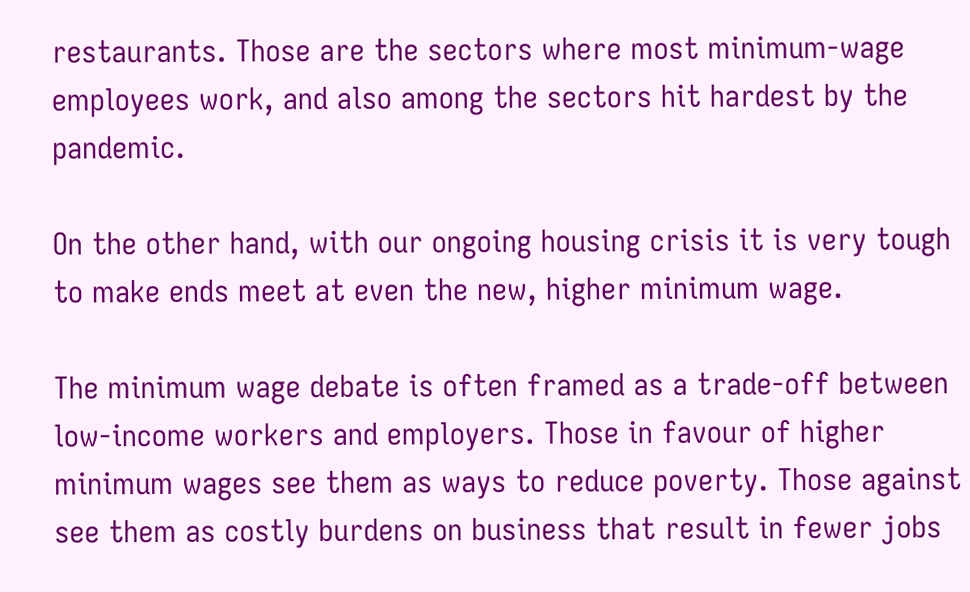restaurants. Those are the sectors where most minimum-wage employees work, and also among the sectors hit hardest by the pandemic.

On the other hand, with our ongoing housing crisis it is very tough to make ends meet at even the new, higher minimum wage.

The minimum wage debate is often framed as a trade-off between low-income workers and employers. Those in favour of higher minimum wages see them as ways to reduce poverty. Those against see them as costly burdens on business that result in fewer jobs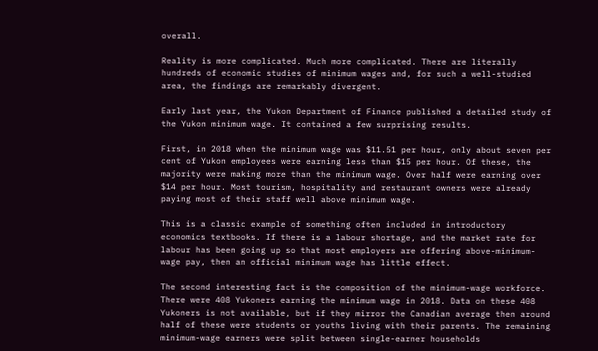overall.

Reality is more complicated. Much more complicated. There are literally hundreds of economic studies of minimum wages and, for such a well-studied area, the findings are remarkably divergent.

Early last year, the Yukon Department of Finance published a detailed study of the Yukon minimum wage. It contained a few surprising results.

First, in 2018 when the minimum wage was $11.51 per hour, only about seven per cent of Yukon employees were earning less than $15 per hour. Of these, the majority were making more than the minimum wage. Over half were earning over $14 per hour. Most tourism, hospitality and restaurant owners were already paying most of their staff well above minimum wage.

This is a classic example of something often included in introductory economics textbooks. If there is a labour shortage, and the market rate for labour has been going up so that most employers are offering above-minimum-wage pay, then an official minimum wage has little effect.

The second interesting fact is the composition of the minimum-wage workforce. There were 408 Yukoners earning the minimum wage in 2018. Data on these 408 Yukoners is not available, but if they mirror the Canadian average then around half of these were students or youths living with their parents. The remaining minimum-wage earners were split between single-earner households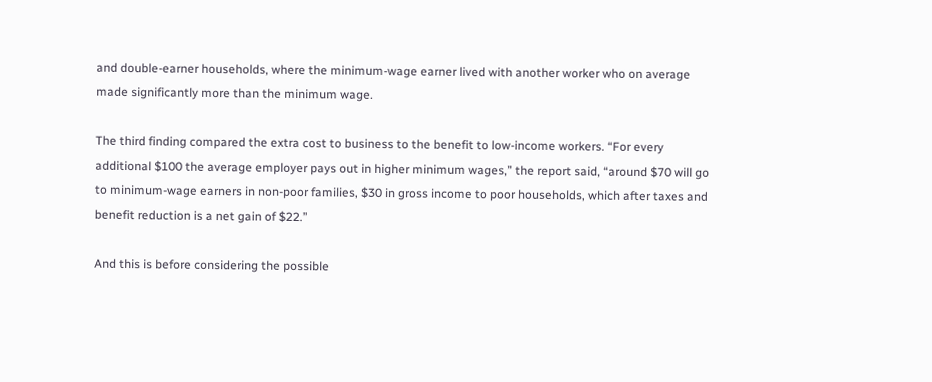and double-earner households, where the minimum-wage earner lived with another worker who on average made significantly more than the minimum wage.

The third finding compared the extra cost to business to the benefit to low-income workers. “For every additional $100 the average employer pays out in higher minimum wages,” the report said, “around $70 will go to minimum-wage earners in non-poor families, $30 in gross income to poor households, which after taxes and benefit reduction is a net gain of $22.”

And this is before considering the possible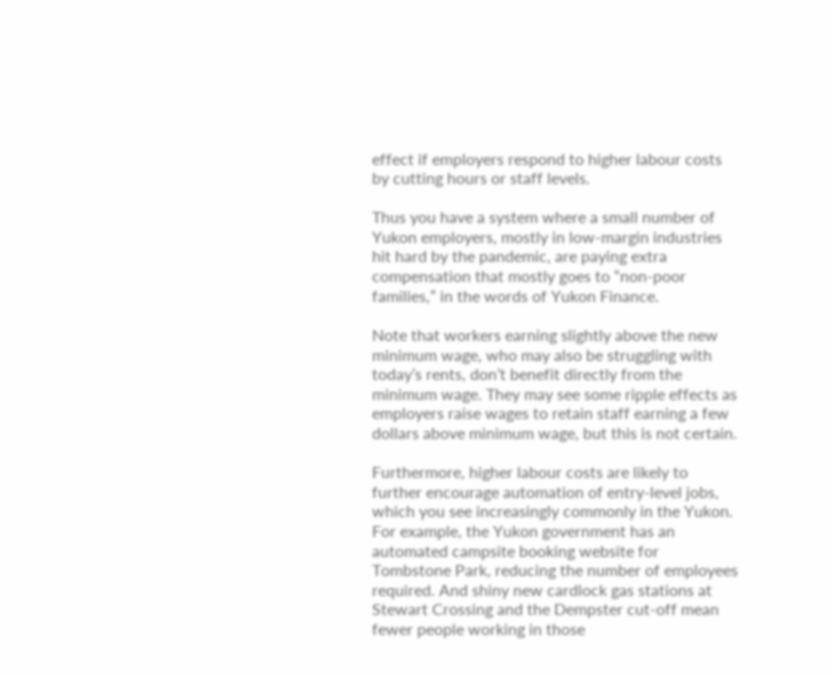effect if employers respond to higher labour costs by cutting hours or staff levels.

Thus you have a system where a small number of Yukon employers, mostly in low-margin industries hit hard by the pandemic, are paying extra compensation that mostly goes to “non-poor families,” in the words of Yukon Finance.

Note that workers earning slightly above the new minimum wage, who may also be struggling with today’s rents, don’t benefit directly from the minimum wage. They may see some ripple effects as employers raise wages to retain staff earning a few dollars above minimum wage, but this is not certain.

Furthermore, higher labour costs are likely to further encourage automation of entry-level jobs, which you see increasingly commonly in the Yukon. For example, the Yukon government has an automated campsite booking website for Tombstone Park, reducing the number of employees required. And shiny new cardlock gas stations at Stewart Crossing and the Dempster cut-off mean fewer people working in those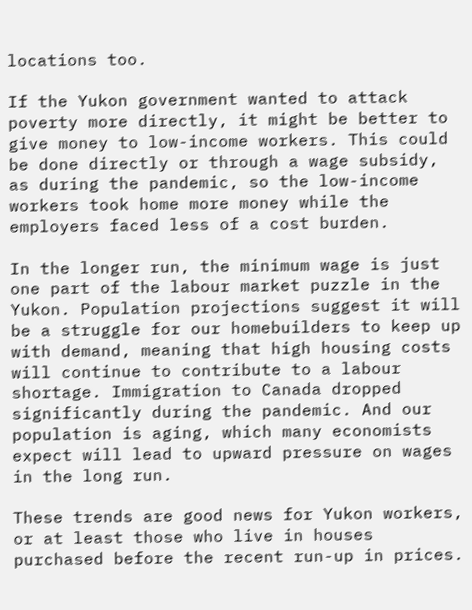locations too.

If the Yukon government wanted to attack poverty more directly, it might be better to give money to low-income workers. This could be done directly or through a wage subsidy, as during the pandemic, so the low-income workers took home more money while the employers faced less of a cost burden.

In the longer run, the minimum wage is just one part of the labour market puzzle in the Yukon. Population projections suggest it will be a struggle for our homebuilders to keep up with demand, meaning that high housing costs will continue to contribute to a labour shortage. Immigration to Canada dropped significantly during the pandemic. And our population is aging, which many economists expect will lead to upward pressure on wages in the long run.

These trends are good news for Yukon workers, or at least those who live in houses purchased before the recent run-up in prices.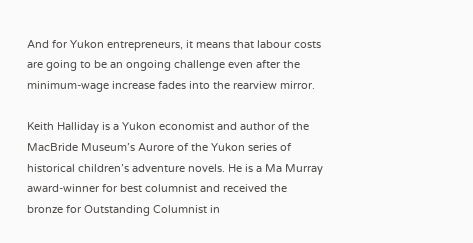And for Yukon entrepreneurs, it means that labour costs are going to be an ongoing challenge even after the minimum-wage increase fades into the rearview mirror.

Keith Halliday is a Yukon economist and author of the MacBride Museum’s Aurore of the Yukon series of historical children’s adventure novels. He is a Ma Murray award-winner for best columnist and received the bronze for Outstanding Columnist in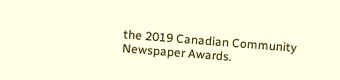the 2019 Canadian Community Newspaper Awards.